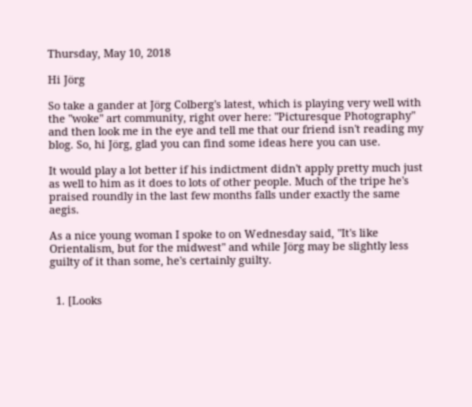Thursday, May 10, 2018

Hi Jörg

So take a gander at Jörg Colberg's latest, which is playing very well with the "woke" art community, right over here: "Picturesque Photography" and then look me in the eye and tell me that our friend isn't reading my blog. So, hi Jörg, glad you can find some ideas here you can use.

It would play a lot better if his indictment didn't apply pretty much just as well to him as it does to lots of other people. Much of the tripe he's praised roundly in the last few months falls under exactly the same aegis.

As a nice young woman I spoke to on Wednesday said, "It's like Orientalism, but for the midwest" and while Jörg may be slightly less guilty of it than some, he's certainly guilty.


  1. [Looks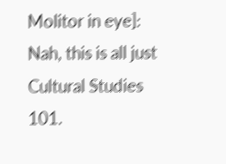Molitor in eye]: Nah, this is all just Cultural Studies 101.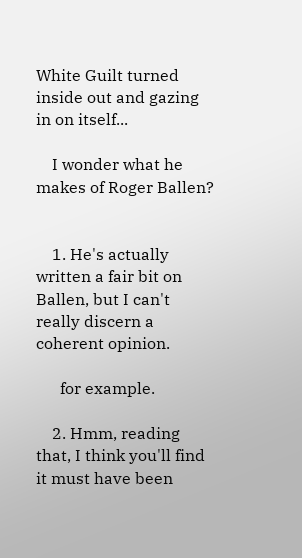White Guilt turned inside out and gazing in on itself...

    I wonder what he makes of Roger Ballen?


    1. He's actually written a fair bit on Ballen, but I can't really discern a coherent opinion.

      for example.

    2. Hmm, reading that, I think you'll find it must have been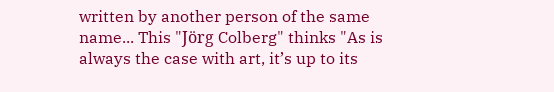written by another person of the same name... This "Jörg Colberg" thinks "As is always the case with art, it’s up to its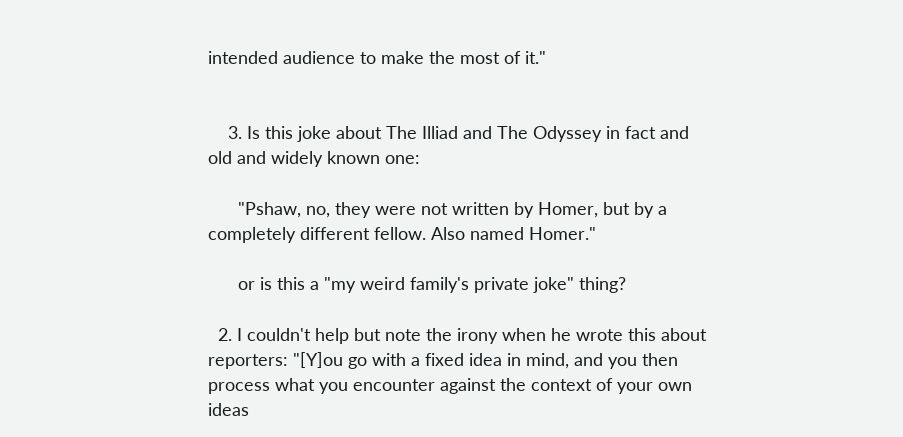intended audience to make the most of it."


    3. Is this joke about The Illiad and The Odyssey in fact and old and widely known one:

      "Pshaw, no, they were not written by Homer, but by a completely different fellow. Also named Homer."

      or is this a "my weird family's private joke" thing?

  2. I couldn't help but note the irony when he wrote this about reporters: "[Y]ou go with a fixed idea in mind, and you then process what you encounter against the context of your own ideas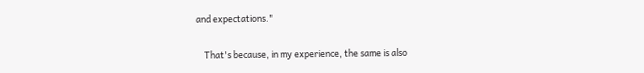and expectations."

    That's because, in my experience, the same is also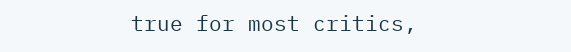true for most critics,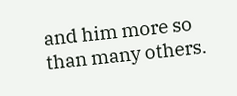and him more so than many others.